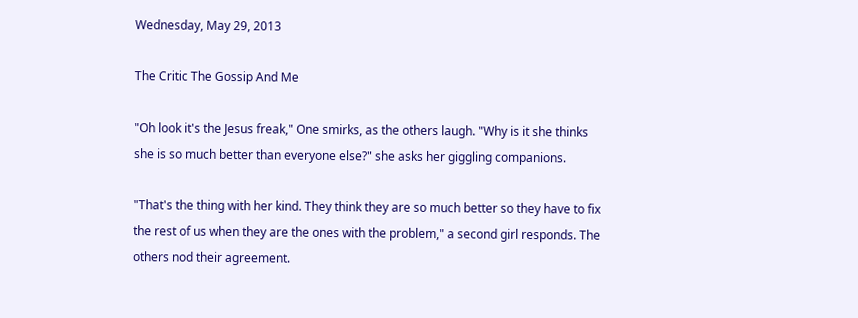Wednesday, May 29, 2013

The Critic The Gossip And Me

"Oh look it's the Jesus freak," One smirks, as the others laugh. "Why is it she thinks she is so much better than everyone else?" she asks her giggling companions.

"That's the thing with her kind. They think they are so much better so they have to fix the rest of us when they are the ones with the problem," a second girl responds. The others nod their agreement.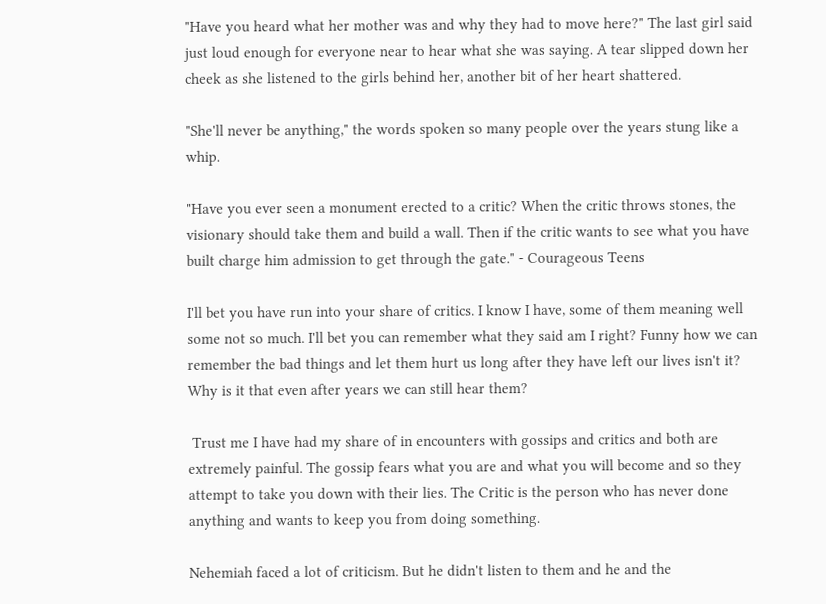"Have you heard what her mother was and why they had to move here?" The last girl said just loud enough for everyone near to hear what she was saying. A tear slipped down her cheek as she listened to the girls behind her, another bit of her heart shattered.

"She'll never be anything," the words spoken so many people over the years stung like a whip.

"Have you ever seen a monument erected to a critic? When the critic throws stones, the visionary should take them and build a wall. Then if the critic wants to see what you have built charge him admission to get through the gate." - Courageous Teens

I'll bet you have run into your share of critics. I know I have, some of them meaning well some not so much. I'll bet you can remember what they said am I right? Funny how we can remember the bad things and let them hurt us long after they have left our lives isn't it? Why is it that even after years we can still hear them?

 Trust me I have had my share of in encounters with gossips and critics and both are extremely painful. The gossip fears what you are and what you will become and so they attempt to take you down with their lies. The Critic is the person who has never done anything and wants to keep you from doing something.

Nehemiah faced a lot of criticism. But he didn't listen to them and he and the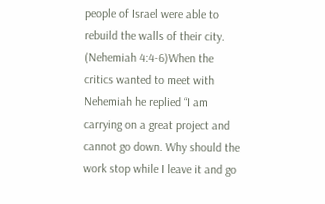people of Israel were able to rebuild the walls of their city. (Nehemiah 4:4-6)When the critics wanted to meet with Nehemiah he replied “I am carrying on a great project and cannot go down. Why should the work stop while I leave it and go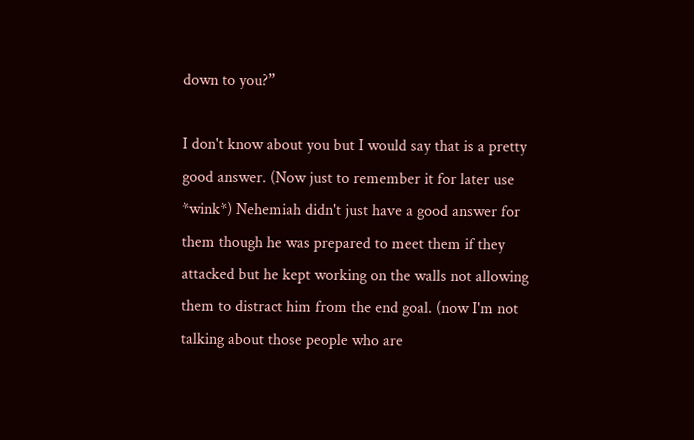down to you?”

I don't know about you but I would say that is a pretty good answer. (Now just to remember it for later use *wink*) Nehemiah didn't just have a good answer for them though he was prepared to meet them if they attacked but he kept working on the walls not allowing them to distract him from the end goal. (now I'm not talking about those people who are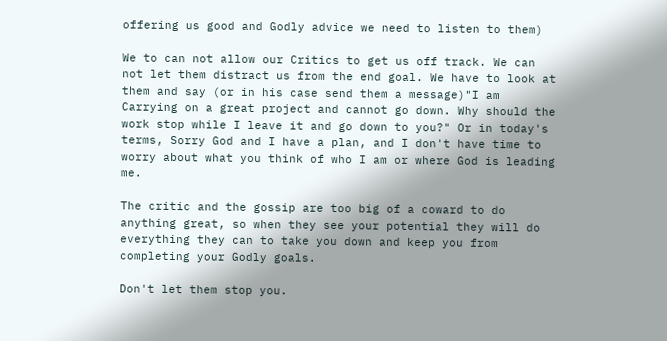offering us good and Godly advice we need to listen to them)

We to can not allow our Critics to get us off track. We can not let them distract us from the end goal. We have to look at them and say (or in his case send them a message)"I am Carrying on a great project and cannot go down. Why should the work stop while I leave it and go down to you?" Or in today's terms, Sorry God and I have a plan, and I don't have time to worry about what you think of who I am or where God is leading me.

The critic and the gossip are too big of a coward to do anything great, so when they see your potential they will do everything they can to take you down and keep you from completing your Godly goals.

Don't let them stop you.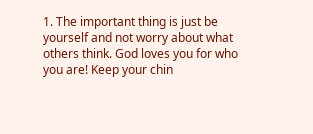1. The important thing is just be yourself and not worry about what others think. God loves you for who you are! Keep your chin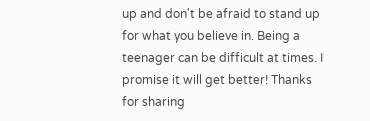up and don't be afraid to stand up for what you believe in. Being a teenager can be difficult at times. I promise it will get better! Thanks for sharing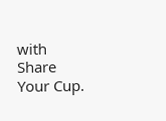with Share Your Cup.